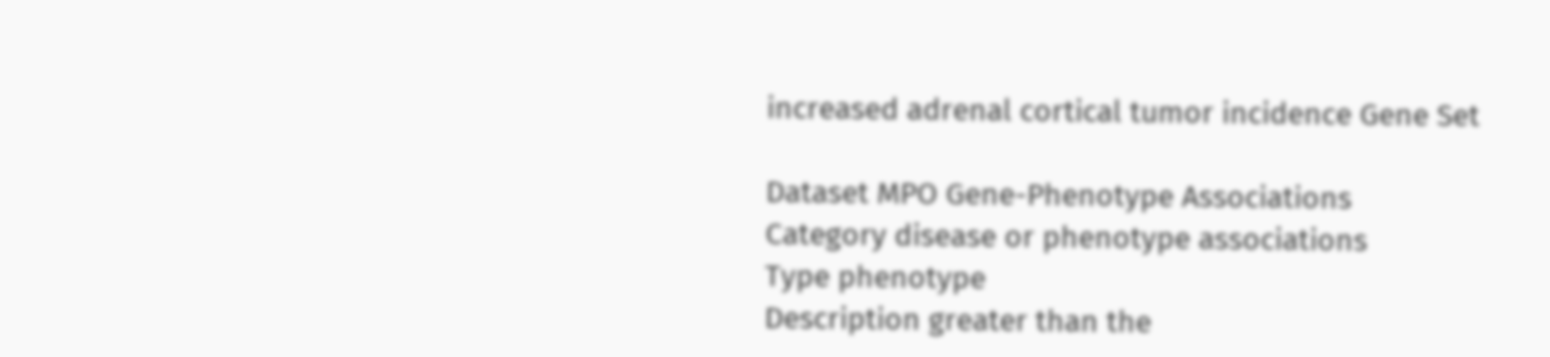increased adrenal cortical tumor incidence Gene Set

Dataset MPO Gene-Phenotype Associations
Category disease or phenotype associations
Type phenotype
Description greater than the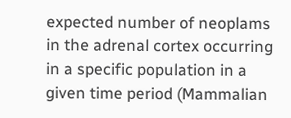expected number of neoplams in the adrenal cortex occurring in a specific population in a given time period (Mammalian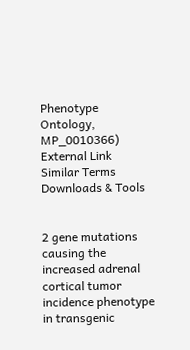Phenotype Ontology, MP_0010366)
External Link
Similar Terms
Downloads & Tools


2 gene mutations causing the increased adrenal cortical tumor incidence phenotype in transgenic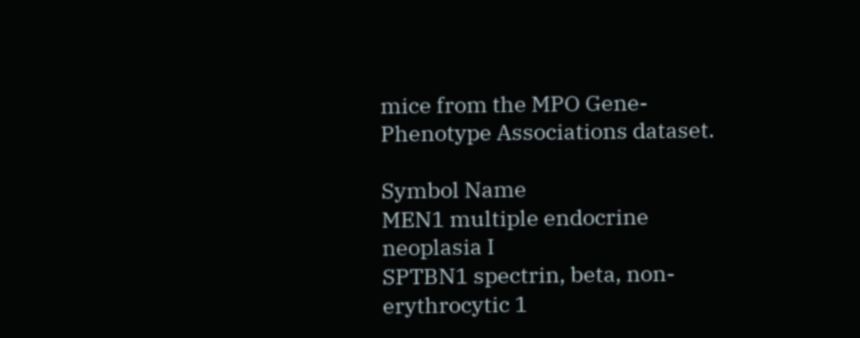mice from the MPO Gene-Phenotype Associations dataset.

Symbol Name
MEN1 multiple endocrine neoplasia I
SPTBN1 spectrin, beta, non-erythrocytic 1